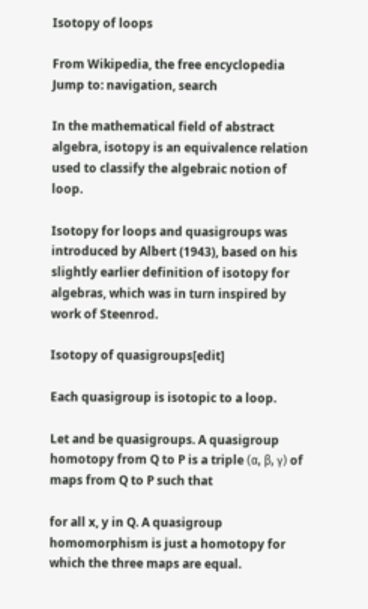Isotopy of loops

From Wikipedia, the free encyclopedia
Jump to: navigation, search

In the mathematical field of abstract algebra, isotopy is an equivalence relation used to classify the algebraic notion of loop.

Isotopy for loops and quasigroups was introduced by Albert (1943), based on his slightly earlier definition of isotopy for algebras, which was in turn inspired by work of Steenrod.

Isotopy of quasigroups[edit]

Each quasigroup is isotopic to a loop.

Let and be quasigroups. A quasigroup homotopy from Q to P is a triple (α, β, γ) of maps from Q to P such that

for all x, y in Q. A quasigroup homomorphism is just a homotopy for which the three maps are equal.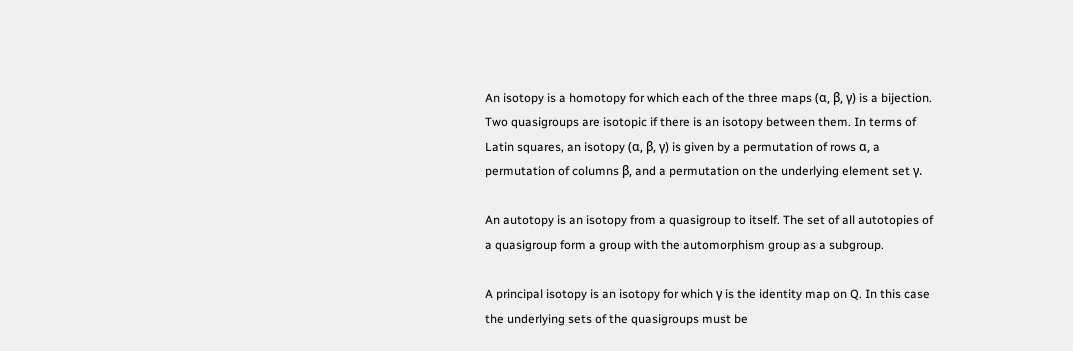An isotopy is a homotopy for which each of the three maps (α, β, γ) is a bijection. Two quasigroups are isotopic if there is an isotopy between them. In terms of Latin squares, an isotopy (α, β, γ) is given by a permutation of rows α, a permutation of columns β, and a permutation on the underlying element set γ.

An autotopy is an isotopy from a quasigroup to itself. The set of all autotopies of a quasigroup form a group with the automorphism group as a subgroup.

A principal isotopy is an isotopy for which γ is the identity map on Q. In this case the underlying sets of the quasigroups must be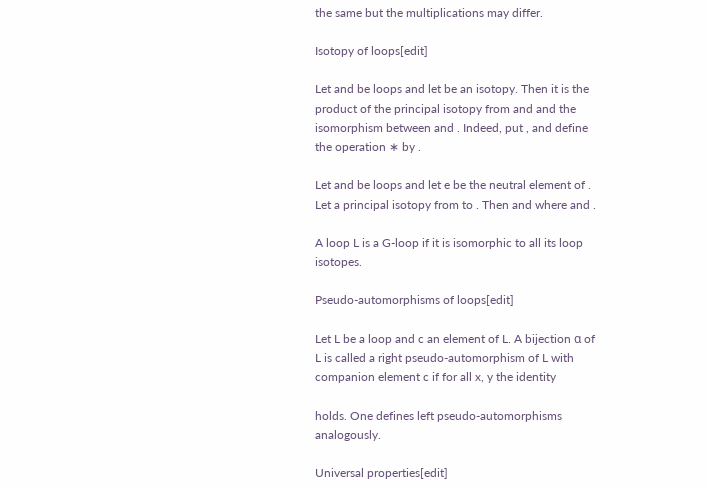the same but the multiplications may differ.

Isotopy of loops[edit]

Let and be loops and let be an isotopy. Then it is the product of the principal isotopy from and and the isomorphism between and . Indeed, put , and define the operation ∗ by .

Let and be loops and let e be the neutral element of . Let a principal isotopy from to . Then and where and .

A loop L is a G-loop if it is isomorphic to all its loop isotopes.

Pseudo-automorphisms of loops[edit]

Let L be a loop and c an element of L. A bijection α of L is called a right pseudo-automorphism of L with companion element c if for all x, y the identity

holds. One defines left pseudo-automorphisms analogously.

Universal properties[edit]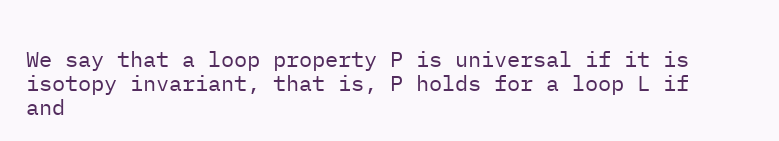We say that a loop property P is universal if it is isotopy invariant, that is, P holds for a loop L if and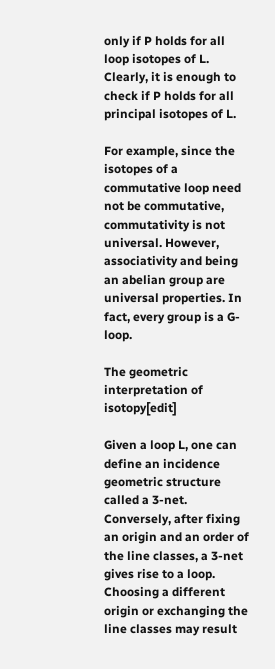only if P holds for all loop isotopes of L. Clearly, it is enough to check if P holds for all principal isotopes of L.

For example, since the isotopes of a commutative loop need not be commutative, commutativity is not universal. However, associativity and being an abelian group are universal properties. In fact, every group is a G-loop.

The geometric interpretation of isotopy[edit]

Given a loop L, one can define an incidence geometric structure called a 3-net. Conversely, after fixing an origin and an order of the line classes, a 3-net gives rise to a loop. Choosing a different origin or exchanging the line classes may result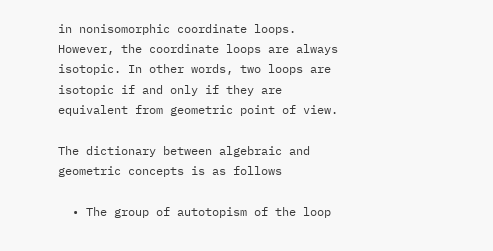in nonisomorphic coordinate loops. However, the coordinate loops are always isotopic. In other words, two loops are isotopic if and only if they are equivalent from geometric point of view.

The dictionary between algebraic and geometric concepts is as follows

  • The group of autotopism of the loop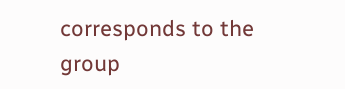corresponds to the group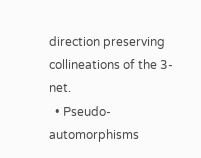direction preserving collineations of the 3-net.
  • Pseudo-automorphisms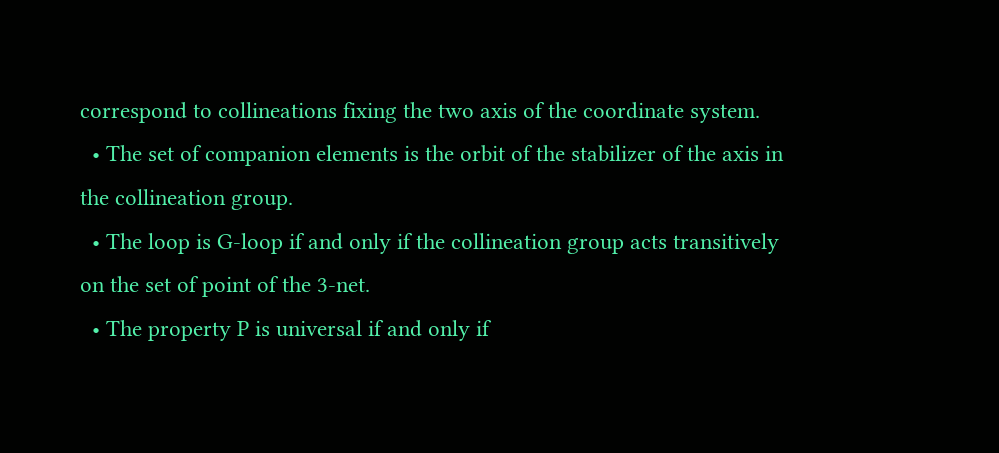correspond to collineations fixing the two axis of the coordinate system.
  • The set of companion elements is the orbit of the stabilizer of the axis in the collineation group.
  • The loop is G-loop if and only if the collineation group acts transitively on the set of point of the 3-net.
  • The property P is universal if and only if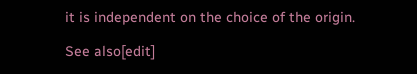it is independent on the choice of the origin.

See also[edit]